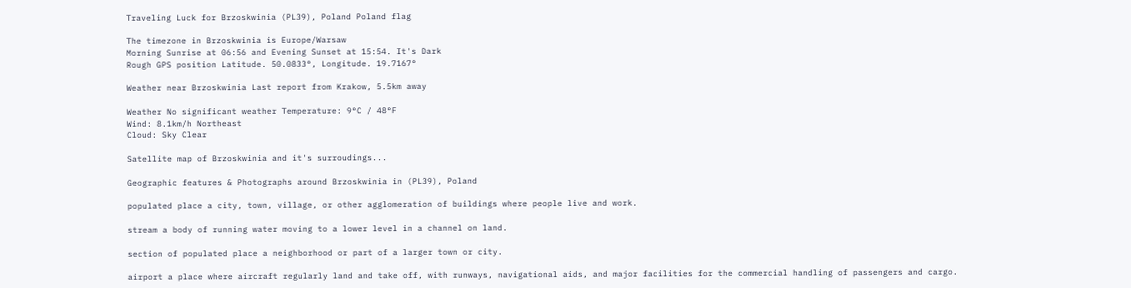Traveling Luck for Brzoskwinia (PL39), Poland Poland flag

The timezone in Brzoskwinia is Europe/Warsaw
Morning Sunrise at 06:56 and Evening Sunset at 15:54. It's Dark
Rough GPS position Latitude. 50.0833°, Longitude. 19.7167°

Weather near Brzoskwinia Last report from Krakow, 5.5km away

Weather No significant weather Temperature: 9°C / 48°F
Wind: 8.1km/h Northeast
Cloud: Sky Clear

Satellite map of Brzoskwinia and it's surroudings...

Geographic features & Photographs around Brzoskwinia in (PL39), Poland

populated place a city, town, village, or other agglomeration of buildings where people live and work.

stream a body of running water moving to a lower level in a channel on land.

section of populated place a neighborhood or part of a larger town or city.

airport a place where aircraft regularly land and take off, with runways, navigational aids, and major facilities for the commercial handling of passengers and cargo.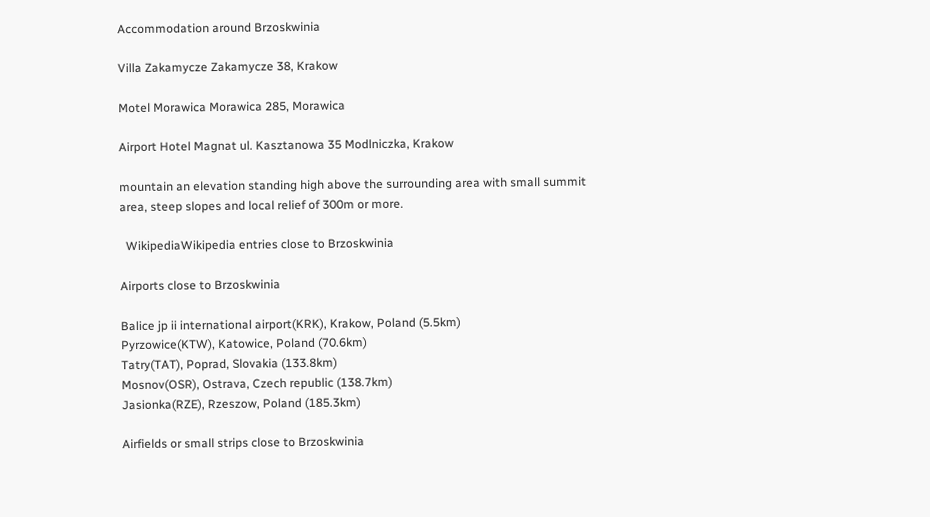Accommodation around Brzoskwinia

Villa Zakamycze Zakamycze 38, Krakow

Motel Morawica Morawica 285, Morawica

Airport Hotel Magnat ul. Kasztanowa 35 Modlniczka, Krakow

mountain an elevation standing high above the surrounding area with small summit area, steep slopes and local relief of 300m or more.

  WikipediaWikipedia entries close to Brzoskwinia

Airports close to Brzoskwinia

Balice jp ii international airport(KRK), Krakow, Poland (5.5km)
Pyrzowice(KTW), Katowice, Poland (70.6km)
Tatry(TAT), Poprad, Slovakia (133.8km)
Mosnov(OSR), Ostrava, Czech republic (138.7km)
Jasionka(RZE), Rzeszow, Poland (185.3km)

Airfields or small strips close to Brzoskwinia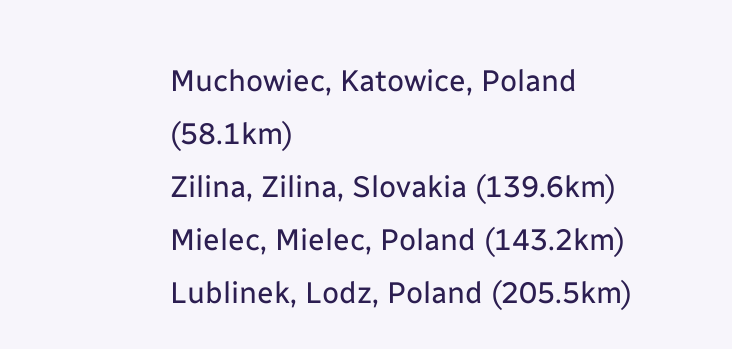Muchowiec, Katowice, Poland (58.1km)
Zilina, Zilina, Slovakia (139.6km)
Mielec, Mielec, Poland (143.2km)
Lublinek, Lodz, Poland (205.5km)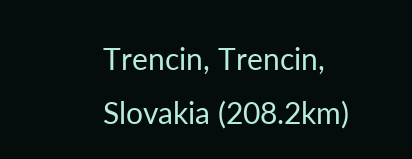Trencin, Trencin, Slovakia (208.2km)